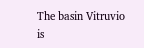The basin Vitruvio is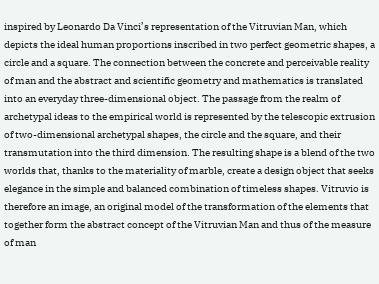inspired by Leonardo Da Vinci’s representation of the Vitruvian Man, which depicts the ideal human proportions inscribed in two perfect geometric shapes, a circle and a square. The connection between the concrete and perceivable reality of man and the abstract and scientific geometry and mathematics is translated into an everyday three-dimensional object. The passage from the realm of archetypal ideas to the empirical world is represented by the telescopic extrusion of two-dimensional archetypal shapes, the circle and the square, and their transmutation into the third dimension. The resulting shape is a blend of the two worlds that, thanks to the materiality of marble, create a design object that seeks elegance in the simple and balanced combination of timeless shapes. Vitruvio is therefore an image, an original model of the transformation of the elements that together form the abstract concept of the Vitruvian Man and thus of the measure of man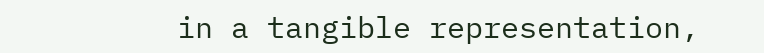in a tangible representation,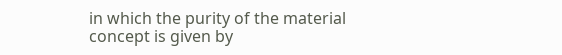in which the purity of the material concept is given by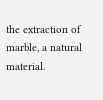the extraction of marble, a natural material.